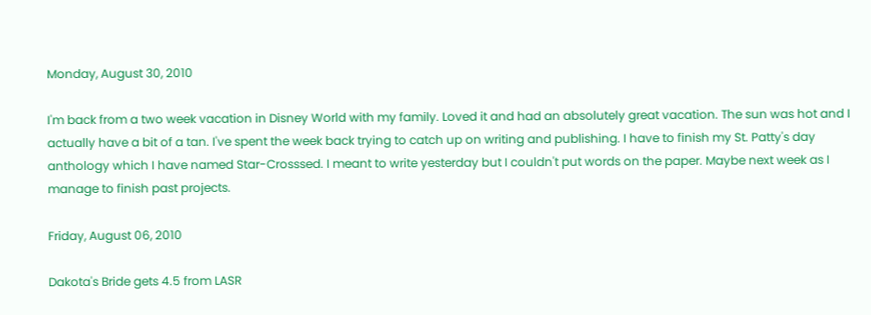Monday, August 30, 2010

I'm back from a two week vacation in Disney World with my family. Loved it and had an absolutely great vacation. The sun was hot and I actually have a bit of a tan. I've spent the week back trying to catch up on writing and publishing. I have to finish my St. Patty's day anthology which I have named Star-Crosssed. I meant to write yesterday but I couldn't put words on the paper. Maybe next week as I manage to finish past projects.

Friday, August 06, 2010

Dakota's Bride gets 4.5 from LASR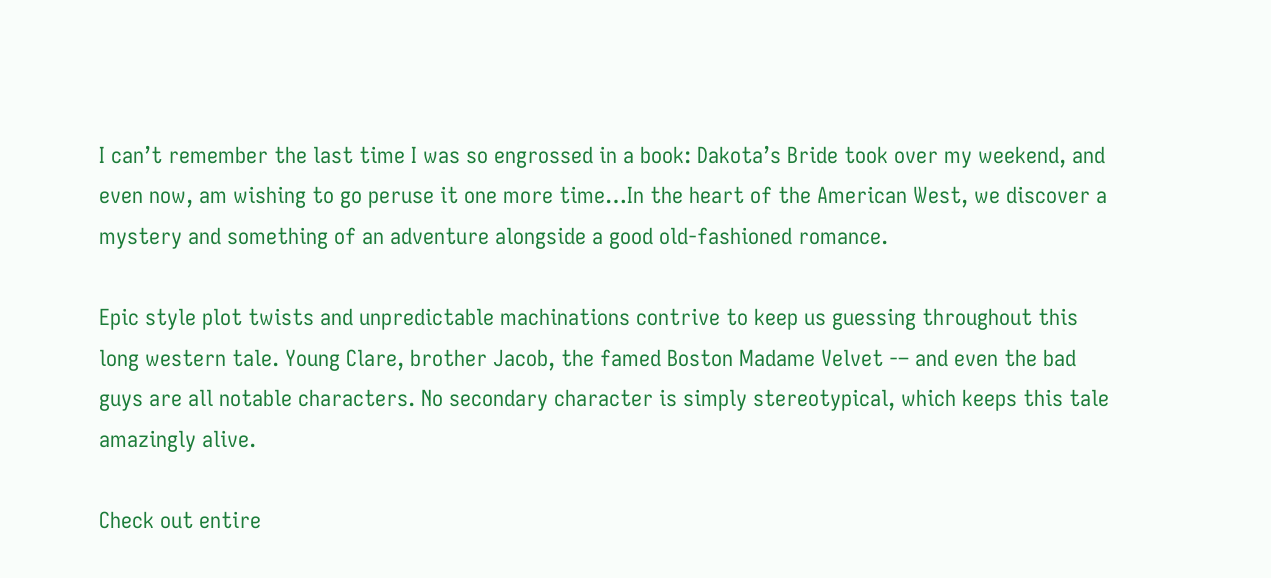I can’t remember the last time I was so engrossed in a book: Dakota’s Bride took over my weekend, and even now, am wishing to go peruse it one more time…In the heart of the American West, we discover a mystery and something of an adventure alongside a good old-fashioned romance.

Epic style plot twists and unpredictable machinations contrive to keep us guessing throughout this long western tale. Young Clare, brother Jacob, the famed Boston Madame Velvet -– and even the bad guys are all notable characters. No secondary character is simply stereotypical, which keeps this tale amazingly alive.

Check out entire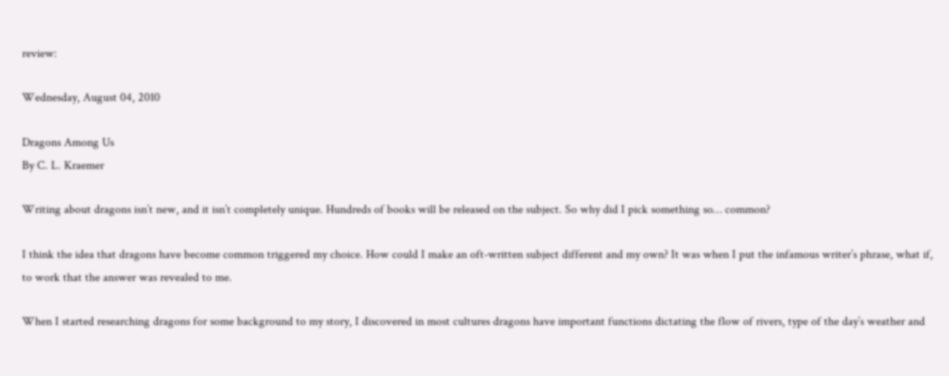review:

Wednesday, August 04, 2010

Dragons Among Us
By C. L. Kraemer

Writing about dragons isn’t new, and it isn’t completely unique. Hundreds of books will be released on the subject. So why did I pick something so… common?

I think the idea that dragons have become common triggered my choice. How could I make an oft-written subject different and my own? It was when I put the infamous writer’s phrase, what if, to work that the answer was revealed to me.

When I started researching dragons for some background to my story, I discovered in most cultures dragons have important functions dictating the flow of rivers, type of the day’s weather and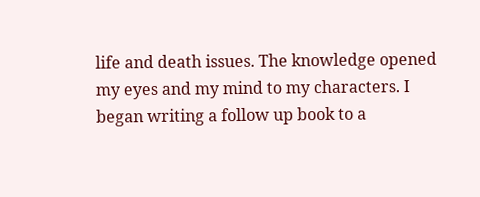life and death issues. The knowledge opened my eyes and my mind to my characters. I began writing a follow up book to a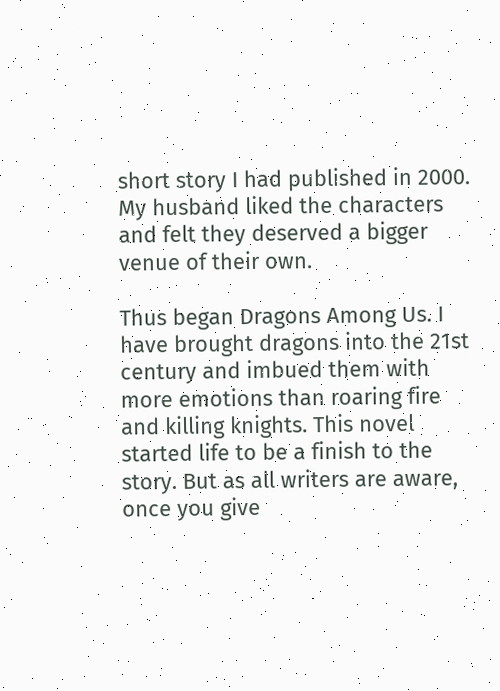short story I had published in 2000. My husband liked the characters and felt they deserved a bigger venue of their own.

Thus began Dragons Among Us. I have brought dragons into the 21st century and imbued them with more emotions than roaring fire and killing knights. This novel started life to be a finish to the story. But as all writers are aware, once you give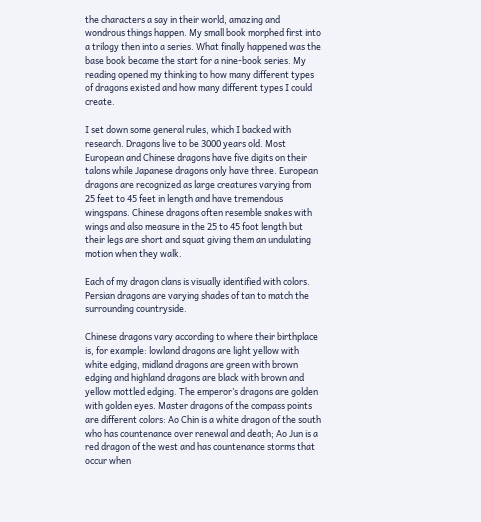the characters a say in their world, amazing and wondrous things happen. My small book morphed first into a trilogy then into a series. What finally happened was the base book became the start for a nine-book series. My reading opened my thinking to how many different types of dragons existed and how many different types I could create.

I set down some general rules, which I backed with research. Dragons live to be 3000 years old. Most European and Chinese dragons have five digits on their talons while Japanese dragons only have three. European dragons are recognized as large creatures varying from 25 feet to 45 feet in length and have tremendous wingspans. Chinese dragons often resemble snakes with wings and also measure in the 25 to 45 foot length but their legs are short and squat giving them an undulating motion when they walk.

Each of my dragon clans is visually identified with colors. Persian dragons are varying shades of tan to match the surrounding countryside.

Chinese dragons vary according to where their birthplace is, for example: lowland dragons are light yellow with white edging, midland dragons are green with brown edging and highland dragons are black with brown and yellow mottled edging. The emperor’s dragons are golden with golden eyes. Master dragons of the compass points are different colors: Ao Chin is a white dragon of the south who has countenance over renewal and death; Ao Jun is a red dragon of the west and has countenance storms that occur when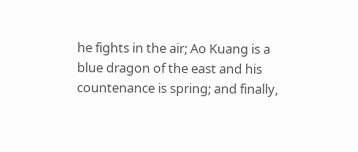he fights in the air; Ao Kuang is a blue dragon of the east and his countenance is spring; and finally,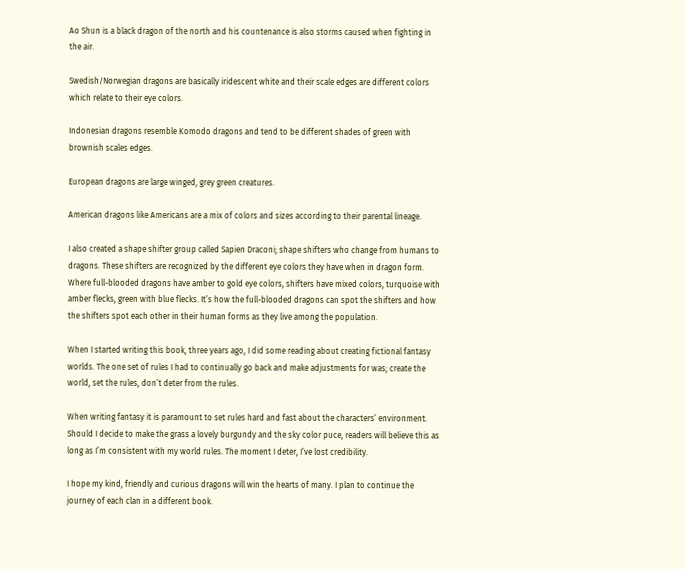Ao Shun is a black dragon of the north and his countenance is also storms caused when fighting in the air.

Swedish/Norwegian dragons are basically iridescent white and their scale edges are different colors which relate to their eye colors.

Indonesian dragons resemble Komodo dragons and tend to be different shades of green with brownish scales edges.

European dragons are large winged, grey green creatures.

American dragons like Americans are a mix of colors and sizes according to their parental lineage.

I also created a shape shifter group called Sapien Draconi; shape shifters who change from humans to dragons. These shifters are recognized by the different eye colors they have when in dragon form. Where full-blooded dragons have amber to gold eye colors, shifters have mixed colors, turquoise with amber flecks, green with blue flecks. It’s how the full-blooded dragons can spot the shifters and how the shifters spot each other in their human forms as they live among the population.

When I started writing this book, three years ago, I did some reading about creating fictional fantasy worlds. The one set of rules I had to continually go back and make adjustments for was; create the world, set the rules, don’t deter from the rules.

When writing fantasy it is paramount to set rules hard and fast about the characters’ environment. Should I decide to make the grass a lovely burgundy and the sky color puce, readers will believe this as long as I’m consistent with my world rules. The moment I deter, I’ve lost credibility.

I hope my kind, friendly and curious dragons will win the hearts of many. I plan to continue the journey of each clan in a different book.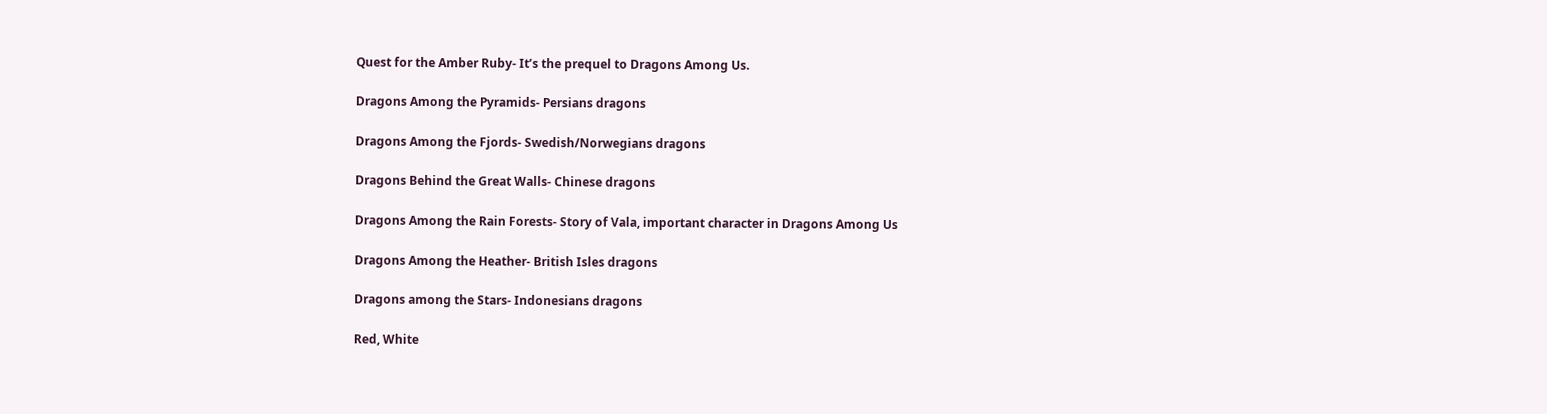Quest for the Amber Ruby- It’s the prequel to Dragons Among Us.

Dragons Among the Pyramids- Persians dragons

Dragons Among the Fjords- Swedish/Norwegians dragons

Dragons Behind the Great Walls- Chinese dragons

Dragons Among the Rain Forests- Story of Vala, important character in Dragons Among Us

Dragons Among the Heather- British Isles dragons

Dragons among the Stars- Indonesians dragons

Red, White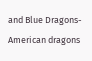and Blue Dragons- American dragons